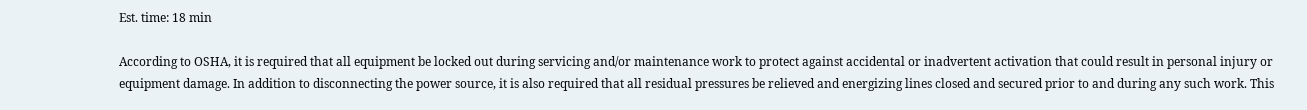Est. time: 18 min

According to OSHA, it is required that all equipment be locked out during servicing and/or maintenance work to protect against accidental or inadvertent activation that could result in personal injury or equipment damage. In addition to disconnecting the power source, it is also required that all residual pressures be relieved and energizing lines closed and secured prior to and during any such work. This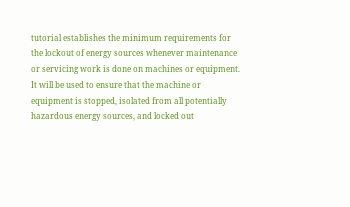tutorial establishes the minimum requirements for the lockout of energy sources whenever maintenance or servicing work is done on machines or equipment. It will be used to ensure that the machine or equipment is stopped, isolated from all potentially hazardous energy sources, and locked out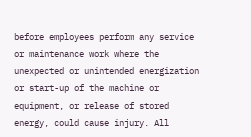before employees perform any service or maintenance work where the unexpected or unintended energization or start-up of the machine or equipment, or release of stored energy, could cause injury. All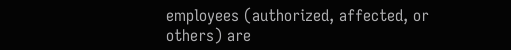employees (authorized, affected, or others) are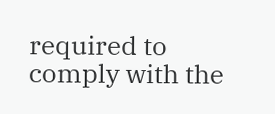required to comply with the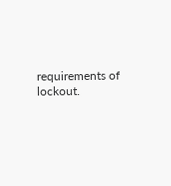requirements of lockout.